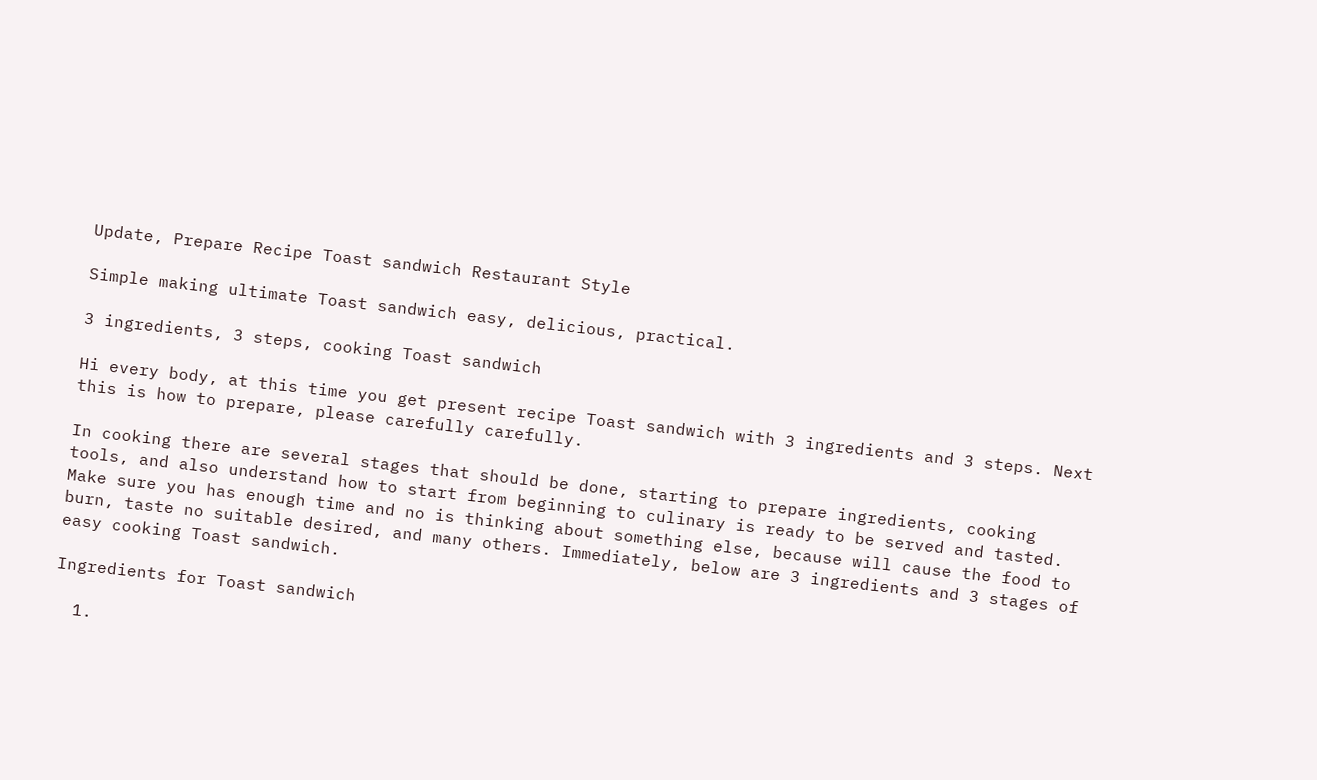Update, Prepare Recipe Toast sandwich Restaurant Style

Simple making ultimate Toast sandwich easy, delicious, practical.

3 ingredients, 3 steps, cooking Toast sandwich

Hi every body, at this time you get present recipe Toast sandwich with 3 ingredients and 3 steps. Next this is how to prepare, please carefully carefully.

In cooking there are several stages that should be done, starting to prepare ingredients, cooking tools, and also understand how to start from beginning to culinary is ready to be served and tasted. Make sure you has enough time and no is thinking about something else, because will cause the food to burn, taste no suitable desired, and many others. Immediately, below are 3 ingredients and 3 stages of easy cooking Toast sandwich.

Ingredients for Toast sandwich

  1.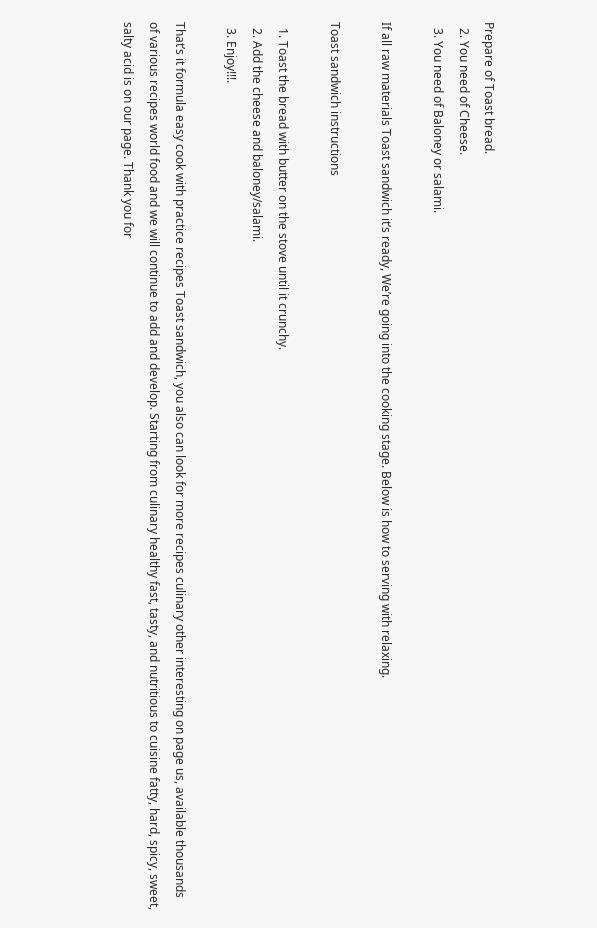Prepare of Toast bread.
  2. You need of Cheese.
  3. You need of Baloney or salami.

If all raw materials Toast sandwich it’s ready, We’re going into the cooking stage. Below is how to serving with relaxing.

Toast sandwich instructions

  1. Toast the bread with butter on the stove until it crunchy.
  2. Add the cheese and baloney/salami.
  3. Enjoy!!!.

That’s it formula easy cook with practice recipes Toast sandwich, you also can look for more recipes culinary other interesting on page us, available thousands of various recipes world food and we will continue to add and develop. Starting from culinary healthy fast, tasty, and nutritious to cuisine fatty, hard, spicy, sweet, salty acid is on our page. Thank you for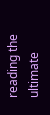reading the ultimate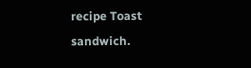recipe Toast sandwich.